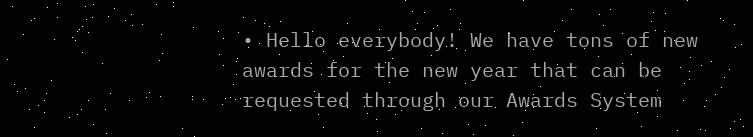• Hello everybody! We have tons of new awards for the new year that can be requested through our Awards System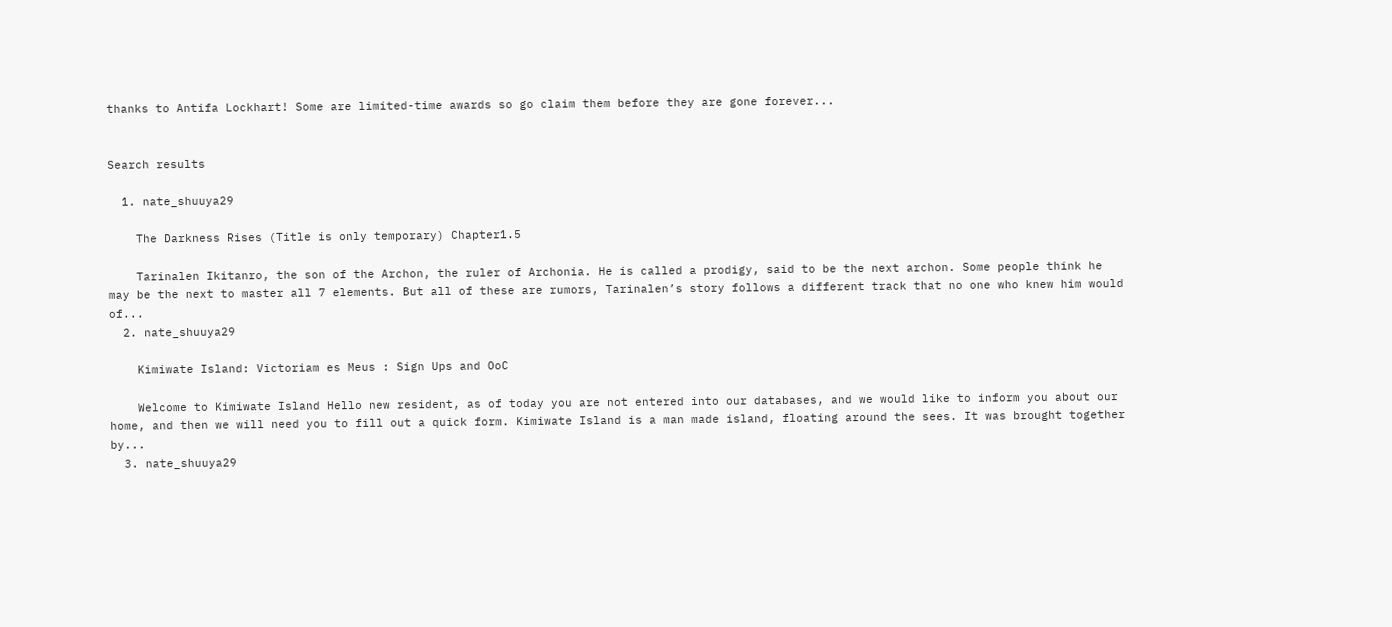thanks to Antifa Lockhart! Some are limited-time awards so go claim them before they are gone forever...


Search results

  1. nate_shuuya29

    The Darkness Rises (Title is only temporary) Chapter1.5

    Tarinalen Ikitanro, the son of the Archon, the ruler of Archonia. He is called a prodigy, said to be the next archon. Some people think he may be the next to master all 7 elements. But all of these are rumors, Tarinalen’s story follows a different track that no one who knew him would of...
  2. nate_shuuya29

    Kimiwate Island: Victoriam es Meus : Sign Ups and OoC

    Welcome to Kimiwate Island Hello new resident, as of today you are not entered into our databases, and we would like to inform you about our home, and then we will need you to fill out a quick form. Kimiwate Island is a man made island, floating around the sees. It was brought together by...
  3. nate_shuuya29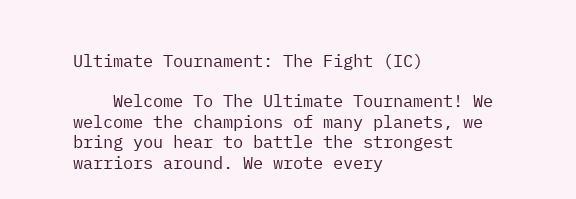Ultimate Tournament: The Fight (IC)

    Welcome To The Ultimate Tournament! We welcome the champions of many planets, we bring you hear to battle the strongest warriors around. We wrote every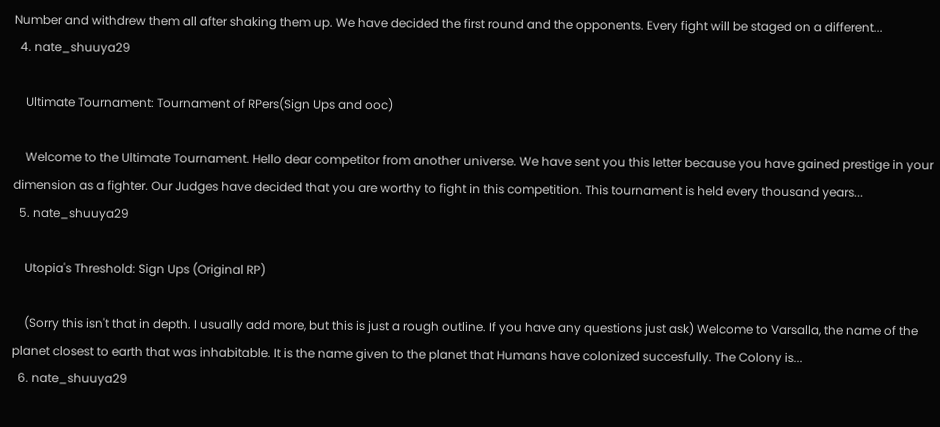Number and withdrew them all after shaking them up. We have decided the first round and the opponents. Every fight will be staged on a different...
  4. nate_shuuya29

    Ultimate Tournament: Tournament of RPers(Sign Ups and ooc)

    Welcome to the Ultimate Tournament. Hello dear competitor from another universe. We have sent you this letter because you have gained prestige in your dimension as a fighter. Our Judges have decided that you are worthy to fight in this competition. This tournament is held every thousand years...
  5. nate_shuuya29

    Utopia's Threshold: Sign Ups (Original RP)

    (Sorry this isn't that in depth. I usually add more, but this is just a rough outline. If you have any questions just ask) Welcome to Varsalla, the name of the planet closest to earth that was inhabitable. It is the name given to the planet that Humans have colonized succesfully. The Colony is...
  6. nate_shuuya29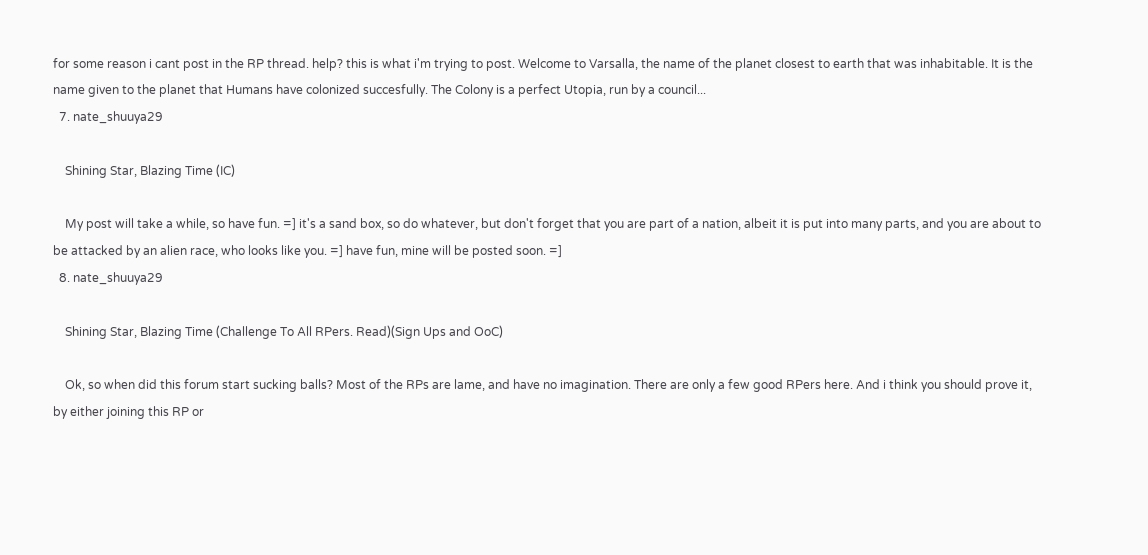for some reason i cant post in the RP thread. help? this is what i'm trying to post. Welcome to Varsalla, the name of the planet closest to earth that was inhabitable. It is the name given to the planet that Humans have colonized succesfully. The Colony is a perfect Utopia, run by a council...
  7. nate_shuuya29

    Shining Star, Blazing Time (IC)

    My post will take a while, so have fun. =] it's a sand box, so do whatever, but don't forget that you are part of a nation, albeit it is put into many parts, and you are about to be attacked by an alien race, who looks like you. =] have fun, mine will be posted soon. =]
  8. nate_shuuya29

    Shining Star, Blazing Time (Challenge To All RPers. Read)(Sign Ups and OoC)

    Ok, so when did this forum start sucking balls? Most of the RPs are lame, and have no imagination. There are only a few good RPers here. And i think you should prove it, by either joining this RP or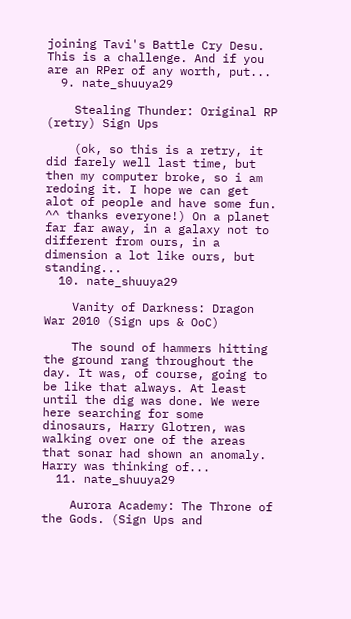joining Tavi's Battle Cry Desu. This is a challenge. And if you are an RPer of any worth, put...
  9. nate_shuuya29

    Stealing Thunder: Original RP (retry) Sign Ups

    (ok, so this is a retry, it did farely well last time, but then my computer broke, so i am redoing it. I hope we can get alot of people and have some fun. ^^ thanks everyone!) On a planet far far away, in a galaxy not to different from ours, in a dimension a lot like ours, but standing...
  10. nate_shuuya29

    Vanity of Darkness: Dragon War 2010 (Sign ups & OoC)

    The sound of hammers hitting the ground rang throughout the day. It was, of course, going to be like that always. At least until the dig was done. We were here searching for some dinosaurs, Harry Glotren, was walking over one of the areas that sonar had shown an anomaly. Harry was thinking of...
  11. nate_shuuya29

    Aurora Academy: The Throne of the Gods. (Sign Ups and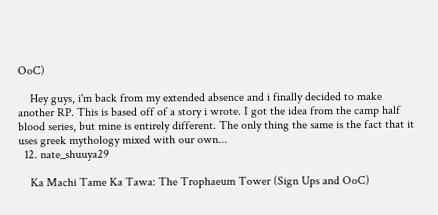OoC)

    Hey guys, i'm back from my extended absence and i finally decided to make another RP. This is based off of a story i wrote. I got the idea from the camp half blood series, but mine is entirely different. The only thing the same is the fact that it uses greek mythology mixed with our own...
  12. nate_shuuya29

    Ka Machi Tame Ka Tawa: The Trophaeum Tower (Sign Ups and OoC)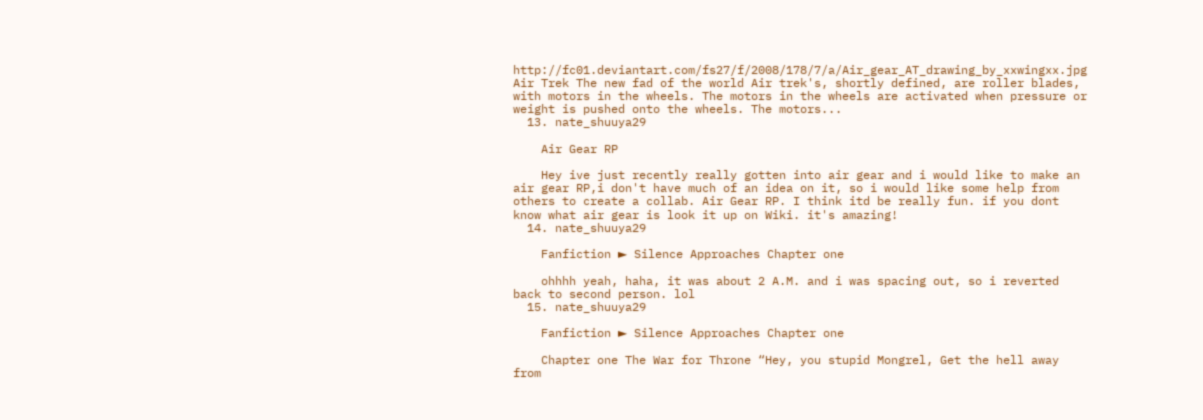http://fc01.deviantart.com/fs27/f/2008/178/7/a/Air_gear_AT_drawing_by_xxwingxx.jpg Air Trek The new fad of the world Air trek's, shortly defined, are roller blades, with motors in the wheels. The motors in the wheels are activated when pressure or weight is pushed onto the wheels. The motors...
  13. nate_shuuya29

    Air Gear RP

    Hey ive just recently really gotten into air gear and i would like to make an air gear RP,i don't have much of an idea on it, so i would like some help from others to create a collab. Air Gear RP. I think itd be really fun. if you dont know what air gear is look it up on Wiki. it's amazing!
  14. nate_shuuya29

    Fanfiction ► Silence Approaches Chapter one

    ohhhh yeah, haha, it was about 2 A.M. and i was spacing out, so i reverted back to second person. lol
  15. nate_shuuya29

    Fanfiction ► Silence Approaches Chapter one

    Chapter one The War for Throne “Hey, you stupid Mongrel, Get the hell away from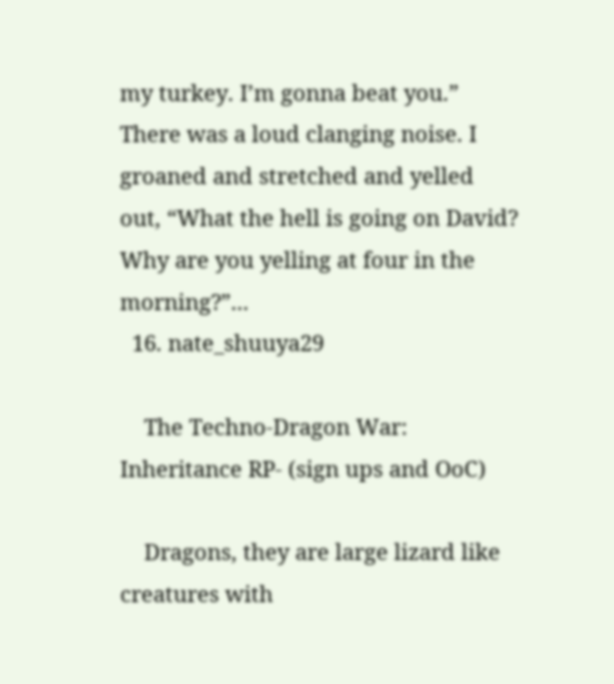my turkey. I’m gonna beat you.” There was a loud clanging noise. I groaned and stretched and yelled out, “What the hell is going on David? Why are you yelling at four in the morning?”...
  16. nate_shuuya29

    The Techno-Dragon War: Inheritance RP- (sign ups and OoC)

    Dragons, they are large lizard like creatures with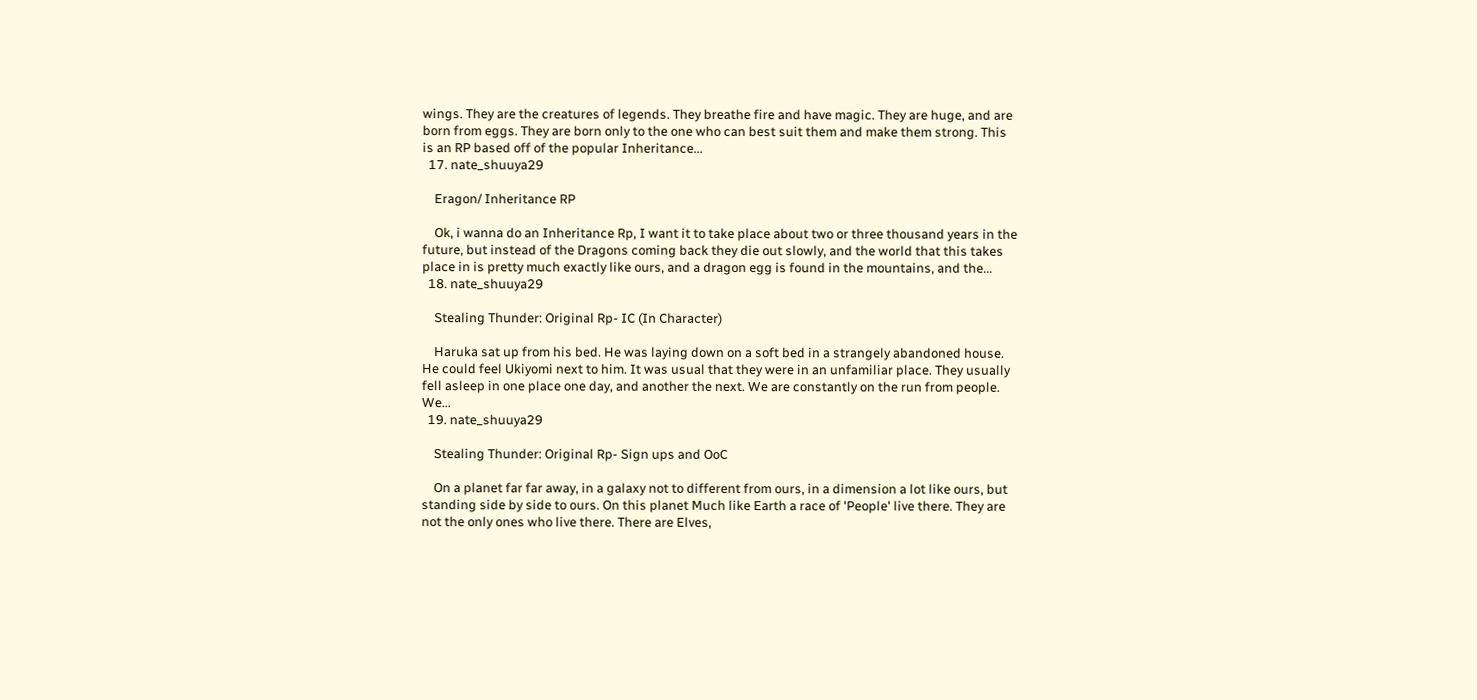wings. They are the creatures of legends. They breathe fire and have magic. They are huge, and are born from eggs. They are born only to the one who can best suit them and make them strong. This is an RP based off of the popular Inheritance...
  17. nate_shuuya29

    Eragon/ Inheritance RP

    Ok, i wanna do an Inheritance Rp, I want it to take place about two or three thousand years in the future, but instead of the Dragons coming back they die out slowly, and the world that this takes place in is pretty much exactly like ours, and a dragon egg is found in the mountains, and the...
  18. nate_shuuya29

    Stealing Thunder: Original Rp- IC (In Character)

    Haruka sat up from his bed. He was laying down on a soft bed in a strangely abandoned house. He could feel Ukiyomi next to him. It was usual that they were in an unfamiliar place. They usually fell asleep in one place one day, and another the next. We are constantly on the run from people. We...
  19. nate_shuuya29

    Stealing Thunder: Original Rp- Sign ups and OoC

    On a planet far far away, in a galaxy not to different from ours, in a dimension a lot like ours, but standing side by side to ours. On this planet Much like Earth a race of 'People' live there. They are not the only ones who live there. There are Elves,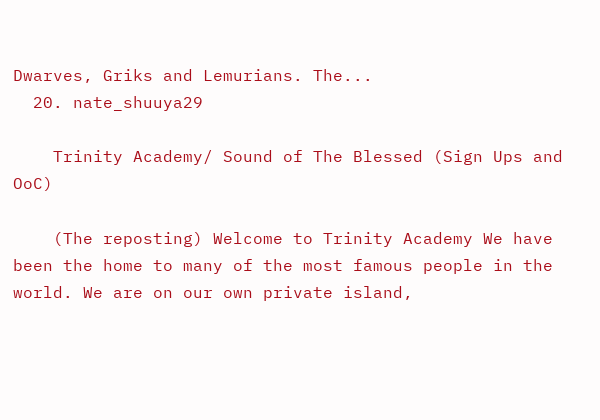Dwarves, Griks and Lemurians. The...
  20. nate_shuuya29

    Trinity Academy/ Sound of The Blessed (Sign Ups and OoC)

    (The reposting) Welcome to Trinity Academy We have been the home to many of the most famous people in the world. We are on our own private island,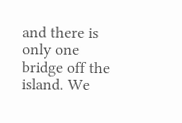and there is only one bridge off the island. We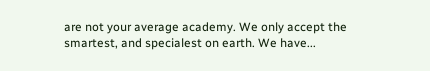are not your average academy. We only accept the smartest, and specialest on earth. We have...